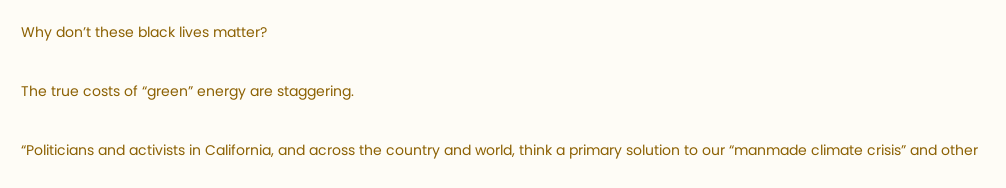Why don’t these black lives matter?

The true costs of “green” energy are staggering.

“Politicians and activists in California, and across the country and world, think a primary solution to our “manmade climate crisis” and other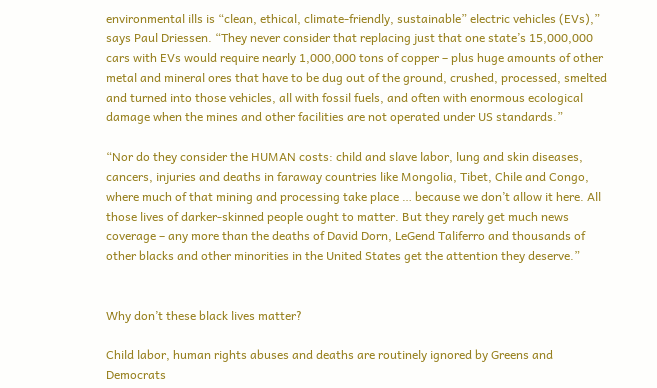environmental ills is “clean, ethical, climate-friendly, sustainable” electric vehicles (EVs),” says Paul Driessen. “They never consider that replacing just that one state’s 15,000,000 cars with EVs would require nearly 1,000,000 tons of copper – plus huge amounts of other metal and mineral ores that have to be dug out of the ground, crushed, processed, smelted and turned into those vehicles, all with fossil fuels, and often with enormous ecological damage when the mines and other facilities are not operated under US standards.”

“Nor do they consider the HUMAN costs: child and slave labor, lung and skin diseases, cancers, injuries and deaths in faraway countries like Mongolia, Tibet, Chile and Congo, where much of that mining and processing take place … because we don’t allow it here. All those lives of darker-skinned people ought to matter. But they rarely get much news coverage – any more than the deaths of David Dorn, LeGend Taliferro and thousands of other blacks and other minorities in the United States get the attention they deserve.”


Why don’t these black lives matter?

Child labor, human rights abuses and deaths are routinely ignored by Greens and Democrats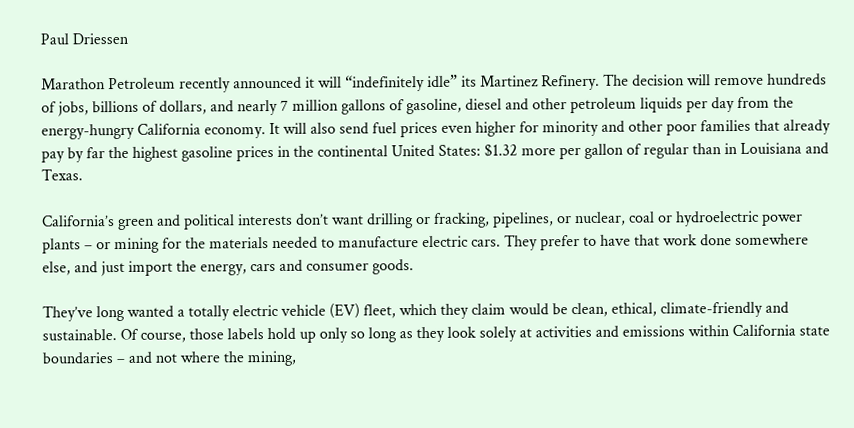Paul Driessen

Marathon Petroleum recently announced it will “indefinitely idle” its Martinez Refinery. The decision will remove hundreds of jobs, billions of dollars, and nearly 7 million gallons of gasoline, diesel and other petroleum liquids per day from the energy-hungry California economy. It will also send fuel prices even higher for minority and other poor families that already pay by far the highest gasoline prices in the continental United States: $1.32 more per gallon of regular than in Louisiana and Texas.

California’s green and political interests don’t want drilling or fracking, pipelines, or nuclear, coal or hydroelectric power plants – or mining for the materials needed to manufacture electric cars. They prefer to have that work done somewhere else, and just import the energy, cars and consumer goods.

They’ve long wanted a totally electric vehicle (EV) fleet, which they claim would be clean, ethical, climate-friendly and sustainable. Of course, those labels hold up only so long as they look solely at activities and emissions within California state boundaries – and not where the mining,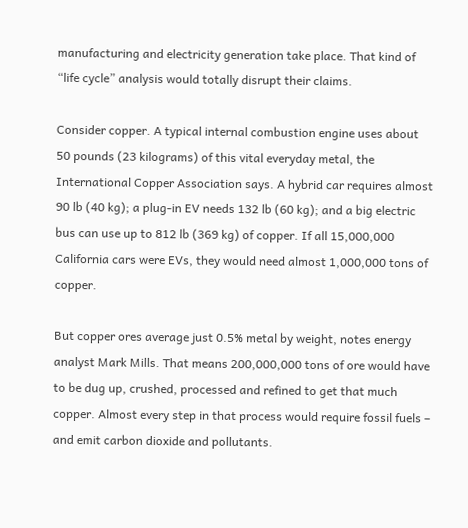manufacturing and electricity generation take place. That kind of “life cycle” analysis would totally disrupt their claims.

Consider copper. A typical internal combustion engine uses about 50 pounds (23 kilograms) of this vital everyday metal, the International Copper Association says. A hybrid car requires almost 90 lb (40 kg); a plug-in EV needs 132 lb (60 kg); and a big electric bus can use up to 812 lb (369 kg) of copper. If all 15,000,000 California cars were EVs, they would need almost 1,000,000 tons of copper.

But copper ores average just 0.5% metal by weight, notes energy analyst Mark Mills. That means 200,000,000 tons of ore would have to be dug up, crushed, processed and refined to get that much copper. Almost every step in that process would require fossil fuels – and emit carbon dioxide and pollutants.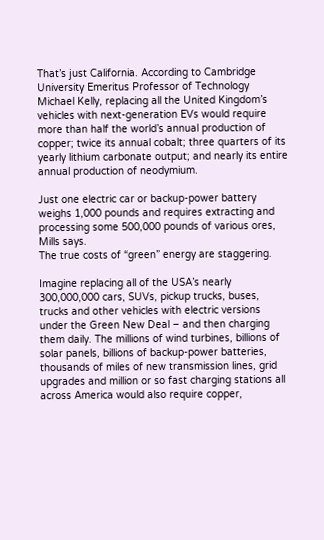That’s just California. According to Cambridge University Emeritus Professor of Technology Michael Kelly, replacing all the United Kingdom’s vehicles with next-generation EVs would require more than half the world’s annual production of copper; twice its annual cobalt; three quarters of its yearly lithium carbonate output; and nearly its entire annual production of neodymium.

Just one electric car or backup-power battery weighs 1,000 pounds and requires extracting and processing some 500,000 pounds of various ores, Mills says.
The true costs of “green” energy are staggering.

Imagine replacing all of the USA’s nearly 300,000,000 cars, SUVs, pickup trucks, buses, trucks and other vehicles with electric versions under the Green New Deal – and then charging them daily. The millions of wind turbines, billions of solar panels, billions of backup-power batteries, thousands of miles of new transmission lines, grid upgrades and million or so fast charging stations all across America would also require copper,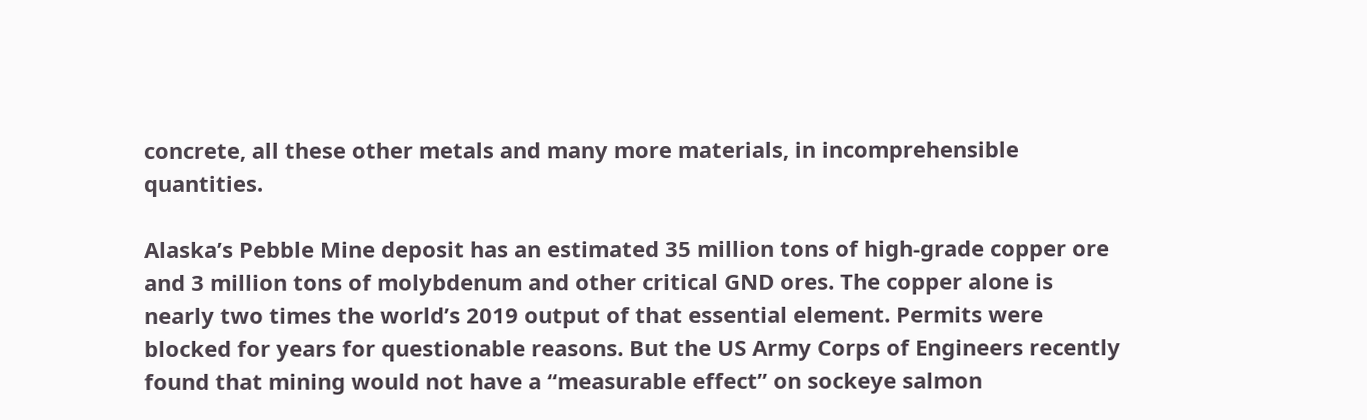concrete, all these other metals and many more materials, in incomprehensible quantities.

Alaska’s Pebble Mine deposit has an estimated 35 million tons of high-grade copper ore and 3 million tons of molybdenum and other critical GND ores. The copper alone is nearly two times the world’s 2019 output of that essential element. Permits were blocked for years for questionable reasons. But the US Army Corps of Engineers recently found that mining would not have a “measurable effect” on sockeye salmon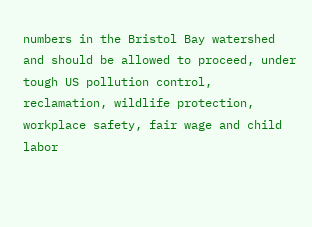numbers in the Bristol Bay watershed and should be allowed to proceed, under tough US pollution control, reclamation, wildlife protection, workplace safety, fair wage and child labor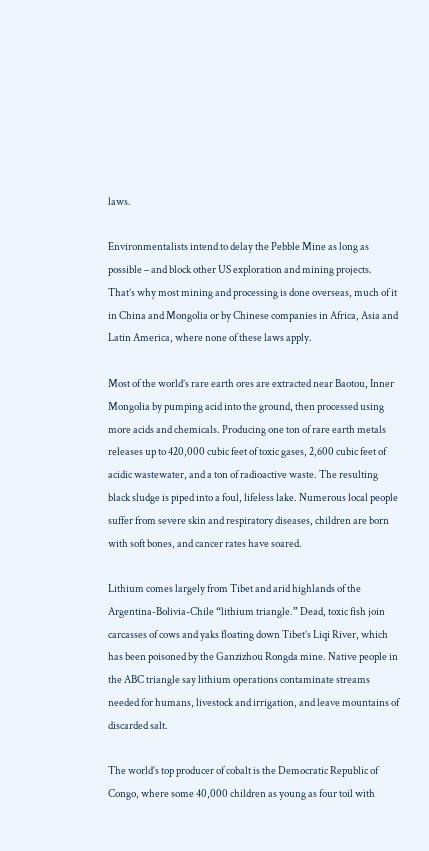laws.

Environmentalists intend to delay the Pebble Mine as long as possible – and block other US exploration and mining projects. That’s why most mining and processing is done overseas, much of it in China and Mongolia or by Chinese companies in Africa, Asia and Latin America, where none of these laws apply.

Most of the world’s rare earth ores are extracted near Baotou, Inner Mongolia by pumping acid into the ground, then processed using more acids and chemicals. Producing one ton of rare earth metals releases up to 420,000 cubic feet of toxic gases, 2,600 cubic feet of acidic wastewater, and a ton of radioactive waste. The resulting black sludge is piped into a foul, lifeless lake. Numerous local people suffer from severe skin and respiratory diseases, children are born with soft bones, and cancer rates have soared.

Lithium comes largely from Tibet and arid highlands of the Argentina-Bolivia-Chile “lithium triangle.” Dead, toxic fish join carcasses of cows and yaks floating down Tibet’s Liqi River, which has been poisoned by the Ganzizhou Rongda mine. Native people in the ABC triangle say lithium operations contaminate streams needed for humans, livestock and irrigation, and leave mountains of discarded salt.

The world’s top producer of cobalt is the Democratic Republic of Congo, where some 40,000 children as young as four toil with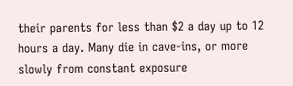their parents for less than $2 a day up to 12 hours a day. Many die in cave-ins, or more slowly from constant exposure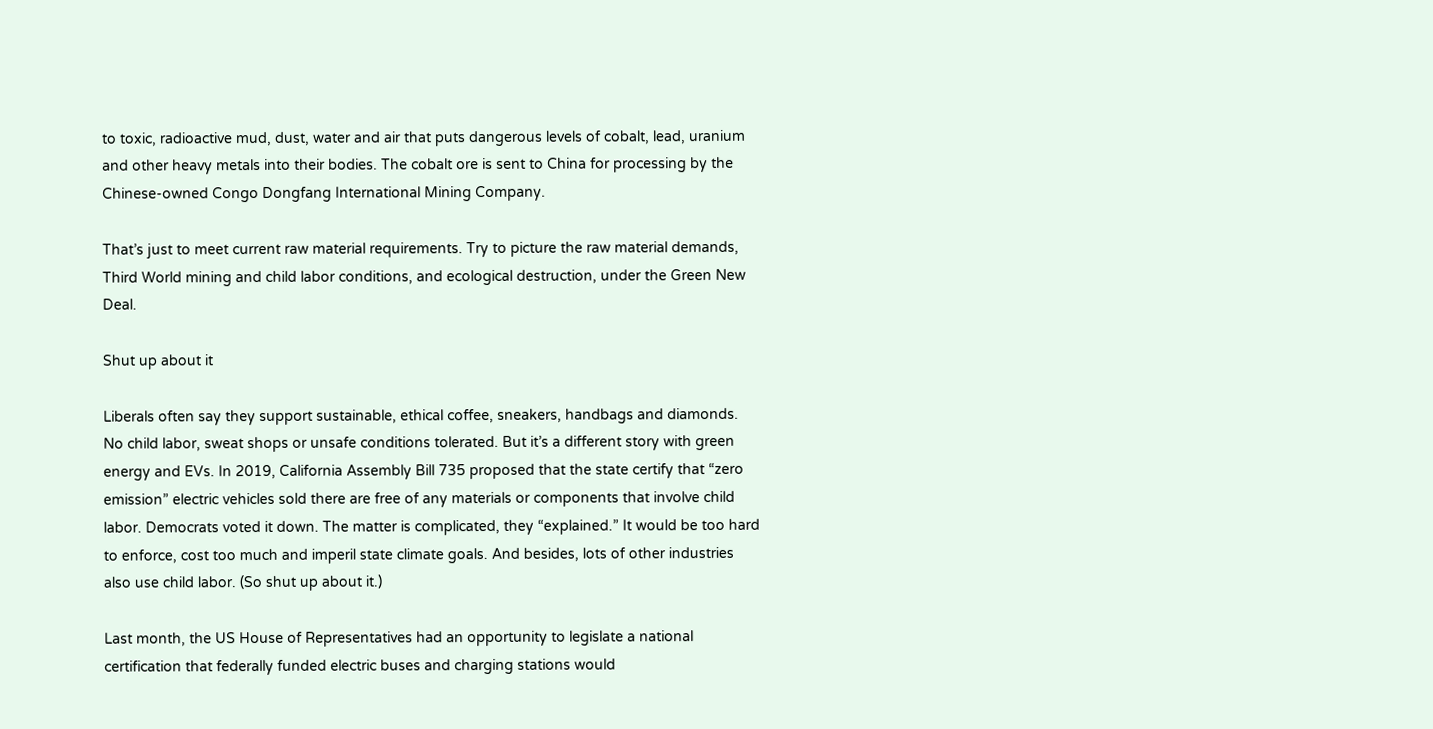to toxic, radioactive mud, dust, water and air that puts dangerous levels of cobalt, lead, uranium and other heavy metals into their bodies. The cobalt ore is sent to China for processing by the Chinese-owned Congo Dongfang International Mining Company.

That’s just to meet current raw material requirements. Try to picture the raw material demands, Third World mining and child labor conditions, and ecological destruction, under the Green New Deal.

Shut up about it

Liberals often say they support sustainable, ethical coffee, sneakers, handbags and diamonds. No child labor, sweat shops or unsafe conditions tolerated. But it’s a different story with green energy and EVs. In 2019, California Assembly Bill 735 proposed that the state certify that “zero emission” electric vehicles sold there are free of any materials or components that involve child labor. Democrats voted it down. The matter is complicated, they “explained.” It would be too hard to enforce, cost too much and imperil state climate goals. And besides, lots of other industries also use child labor. (So shut up about it.)

Last month, the US House of Representatives had an opportunity to legislate a national certification that federally funded electric buses and charging stations would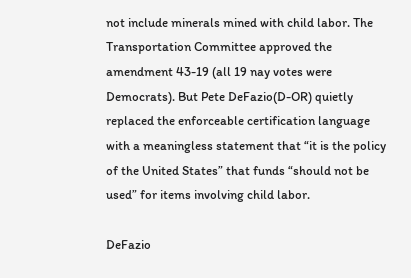not include minerals mined with child labor. The Transportation Committee approved the amendment 43-19 (all 19 nay votes were Democrats). But Pete DeFazio(D-OR) quietly replaced the enforceable certification language with a meaningless statement that “it is the policy of the United States” that funds “should not be used” for items involving child labor.

DeFazio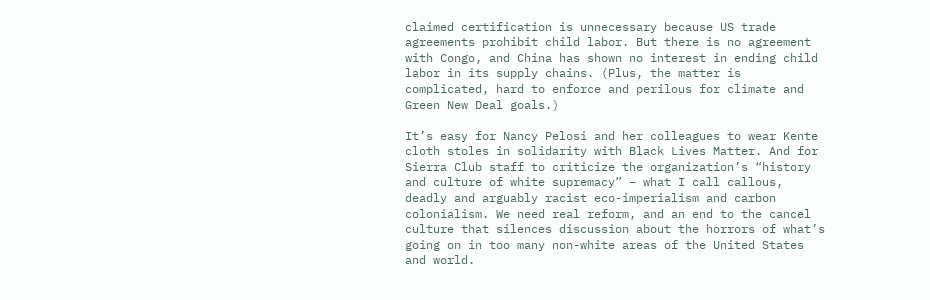claimed certification is unnecessary because US trade agreements prohibit child labor. But there is no agreement with Congo, and China has shown no interest in ending child labor in its supply chains. (Plus, the matter is complicated, hard to enforce and perilous for climate and Green New Deal goals.)

It’s easy for Nancy Pelosi and her colleagues to wear Kente cloth stoles in solidarity with Black Lives Matter. And for Sierra Club staff to criticize the organization’s “history and culture of white supremacy” – what I call callous, deadly and arguably racist eco-imperialism and carbon colonialism. We need real reform, and an end to the cancel culture that silences discussion about the horrors of what’s going on in too many non-white areas of the United States and world.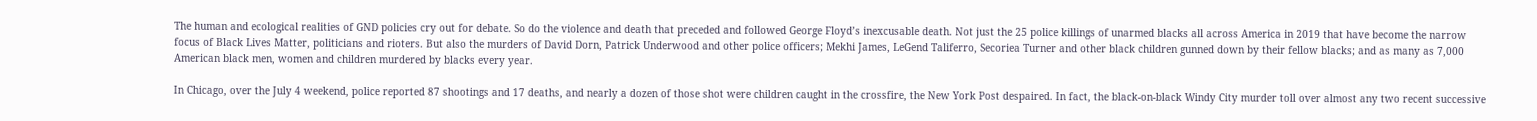The human and ecological realities of GND policies cry out for debate. So do the violence and death that preceded and followed George Floyd’s inexcusable death. Not just the 25 police killings of unarmed blacks all across America in 2019 that have become the narrow focus of Black Lives Matter, politicians and rioters. But also the murders of David Dorn, Patrick Underwood and other police officers; Mekhi James, LeGend Taliferro, Secoriea Turner and other black children gunned down by their fellow blacks; and as many as 7,000 American black men, women and children murdered by blacks every year.

In Chicago, over the July 4 weekend, police reported 87 shootings and 17 deaths, and nearly a dozen of those shot were children caught in the crossfire, the New York Post despaired. In fact, the black-on-black Windy City murder toll over almost any two recent successive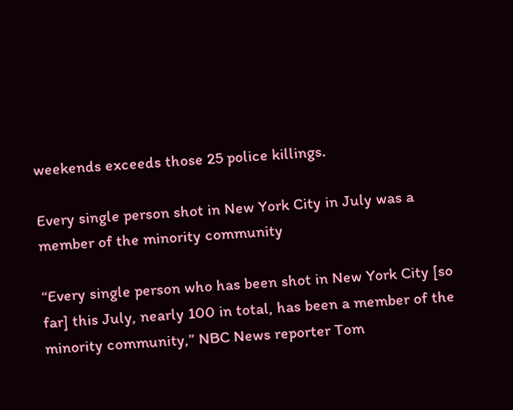weekends exceeds those 25 police killings.

Every single person shot in New York City in July was a member of the minority community

“Every single person who has been shot in New York City [so far] this July, nearly 100 in total, has been a member of the minority community,” NBC News reporter Tom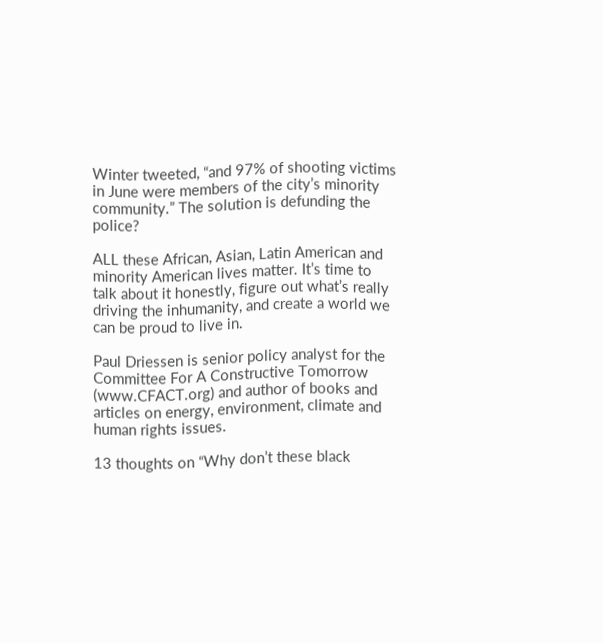Winter tweeted, “and 97% of shooting victims in June were members of the city’s minority community.” The solution is defunding the police?

ALL these African, Asian, Latin American and minority American lives matter. It’s time to talk about it honestly, figure out what’s really driving the inhumanity, and create a world we can be proud to live in.

Paul Driessen is senior policy analyst for the Committee For A Constructive Tomorrow (www.CFACT.org) and author of books and articles on energy, environment, climate and human rights issues.

13 thoughts on “Why don’t these black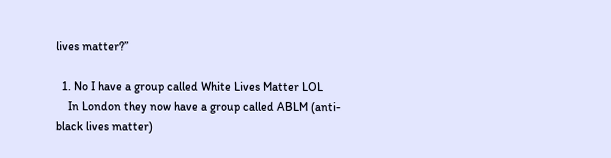lives matter?”

  1. No I have a group called White Lives Matter LOL
    In London they now have a group called ABLM (anti-black lives matter)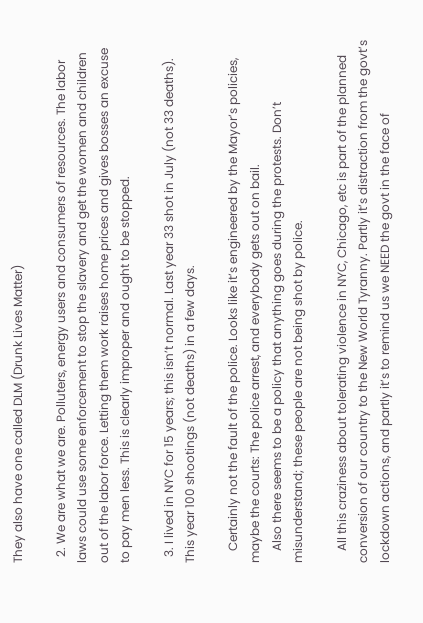They also have one called DLM (Drunk Lives Matter)

  2. We are what we are. Polluters, energy users and consumers of resources. The labor laws could use some enforcement to stop the slavery and get the women and children out of the labor force. Letting them work raises home prices and gives bosses an excuse to pay men less. This is clearly improper and ought to be stopped.

  3. I lived in NYC for 15 years; this isn’t normal. Last year 33 shot in July (not 33 deaths). This year 100 shootings (not deaths) in a few days.

    Certainly not the fault of the police. Looks like it’s engineered by the Mayor’s policies, maybe the courts: The police arrest, and everybody gets out on bail.
    Also there seems to be a policy that anything goes during the protests. Don’t misunderstand; these people are not being shot by police.

    All this craziness about tolerating violence in NYC, Chicago, etc is part of the planned conversion of our country to the New World Tyranny. Partly it’s distraction from the govt’s lockdown actions, and partly it’s to remind us we NEED the govt in the face of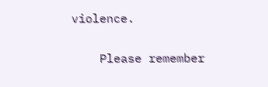violence.

    Please remember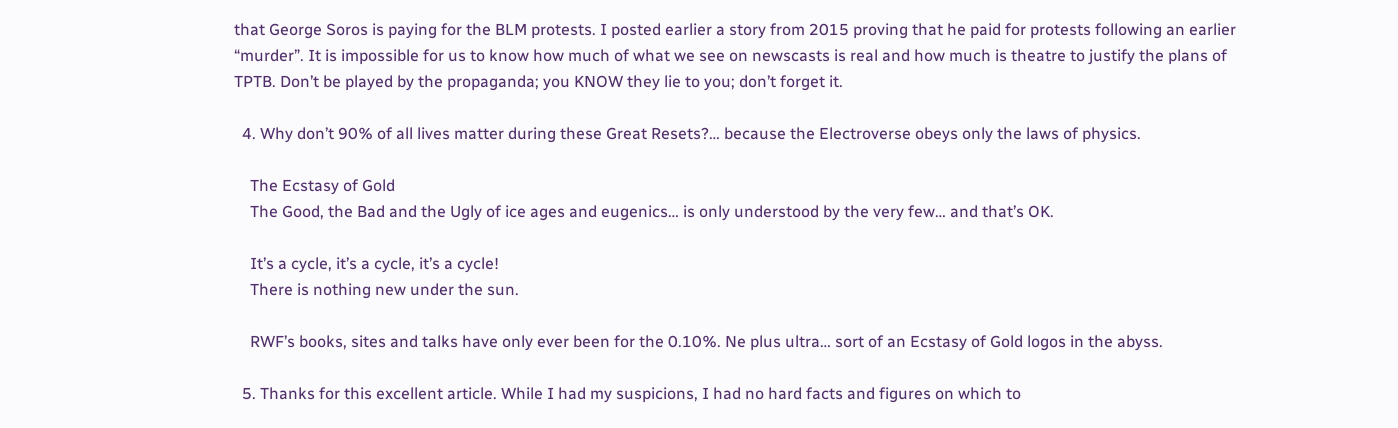that George Soros is paying for the BLM protests. I posted earlier a story from 2015 proving that he paid for protests following an earlier “murder”. It is impossible for us to know how much of what we see on newscasts is real and how much is theatre to justify the plans of TPTB. Don’t be played by the propaganda; you KNOW they lie to you; don’t forget it.

  4. Why don’t 90% of all lives matter during these Great Resets?… because the Electroverse obeys only the laws of physics.

    The Ecstasy of Gold
    The Good, the Bad and the Ugly of ice ages and eugenics… is only understood by the very few… and that’s OK.

    It’s a cycle, it’s a cycle, it’s a cycle!
    There is nothing new under the sun.

    RWF’s books, sites and talks have only ever been for the 0.10%. Ne plus ultra… sort of an Ecstasy of Gold logos in the abyss.

  5. Thanks for this excellent article. While I had my suspicions, I had no hard facts and figures on which to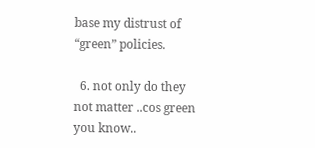base my distrust of “green” policies.

  6. not only do they not matter ..cos green you know..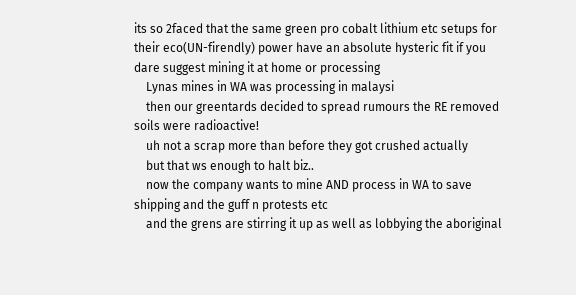its so 2faced that the same green pro cobalt lithium etc setups for their eco(UN-firendly) power have an absolute hysteric fit if you dare suggest mining it at home or processing
    Lynas mines in WA was processing in malaysi
    then our greentards decided to spread rumours the RE removed soils were radioactive!
    uh not a scrap more than before they got crushed actually
    but that ws enough to halt biz..
    now the company wants to mine AND process in WA to save shipping and the guff n protests etc
    and the grens are stirring it up as well as lobbying the aboriginal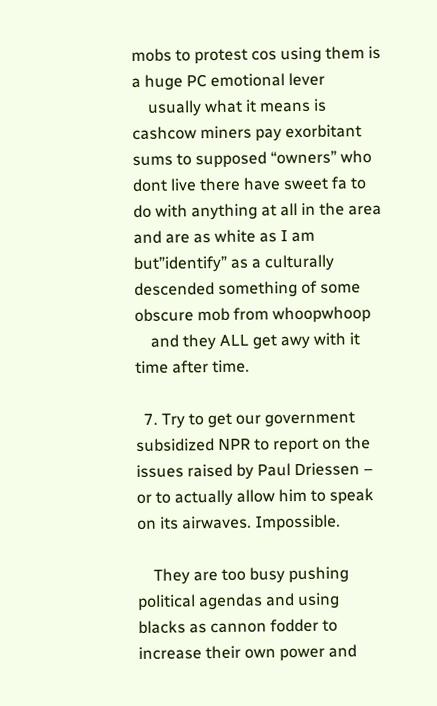mobs to protest cos using them is a huge PC emotional lever
    usually what it means is cashcow miners pay exorbitant sums to supposed “owners” who dont live there have sweet fa to do with anything at all in the area and are as white as I am but”identify” as a culturally descended something of some obscure mob from whoopwhoop
    and they ALL get awy with it time after time.

  7. Try to get our government subsidized NPR to report on the issues raised by Paul Driessen – or to actually allow him to speak on its airwaves. Impossible.

    They are too busy pushing political agendas and using blacks as cannon fodder to increase their own power and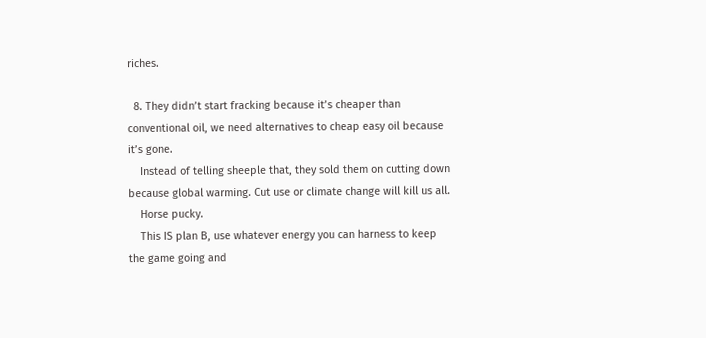riches.

  8. They didn’t start fracking because it’s cheaper than conventional oil, we need alternatives to cheap easy oil because it’s gone.
    Instead of telling sheeple that, they sold them on cutting down because global warming. Cut use or climate change will kill us all.
    Horse pucky.
    This IS plan B, use whatever energy you can harness to keep the game going and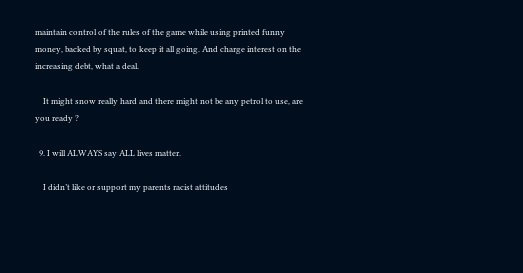maintain control of the rules of the game while using printed funny money, backed by squat, to keep it all going. And charge interest on the increasing debt, what a deal.

    It might snow really hard and there might not be any petrol to use, are you ready ?

  9. I will ALWAYS say ALL lives matter.

    I didn’t like or support my parents racist attitudes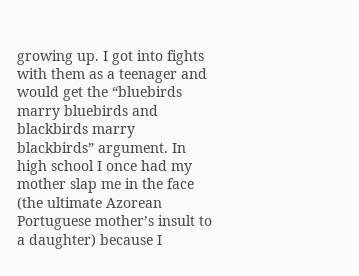growing up. I got into fights with them as a teenager and would get the “bluebirds marry bluebirds and blackbirds marry blackbirds” argument. In high school I once had my mother slap me in the face (the ultimate Azorean Portuguese mother’s insult to a daughter) because I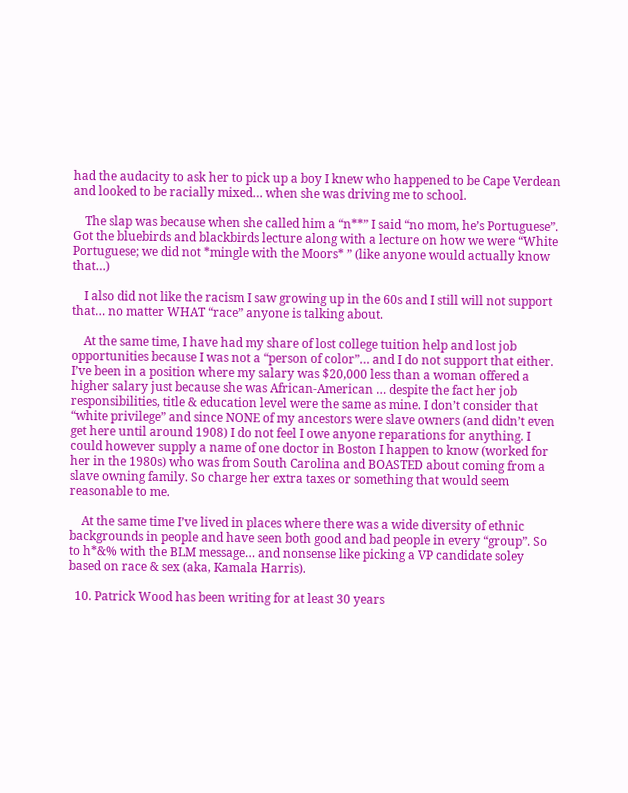had the audacity to ask her to pick up a boy I knew who happened to be Cape Verdean and looked to be racially mixed… when she was driving me to school.

    The slap was because when she called him a “n**” I said “no mom, he’s Portuguese”. Got the bluebirds and blackbirds lecture along with a lecture on how we were “White Portuguese; we did not *mingle with the Moors* ” (like anyone would actually know that…)

    I also did not like the racism I saw growing up in the 60s and I still will not support that… no matter WHAT “race” anyone is talking about.

    At the same time, I have had my share of lost college tuition help and lost job opportunities because I was not a “person of color”… and I do not support that either. I’ve been in a position where my salary was $20,000 less than a woman offered a higher salary just because she was African-American … despite the fact her job responsibilities, title & education level were the same as mine. I don’t consider that “white privilege” and since NONE of my ancestors were slave owners (and didn’t even get here until around 1908) I do not feel I owe anyone reparations for anything. I could however supply a name of one doctor in Boston I happen to know (worked for her in the 1980s) who was from South Carolina and BOASTED about coming from a slave owning family. So charge her extra taxes or something that would seem reasonable to me.

    At the same time I’ve lived in places where there was a wide diversity of ethnic backgrounds in people and have seen both good and bad people in every “group”. So to h*&% with the BLM message… and nonsense like picking a VP candidate soley based on race & sex (aka, Kamala Harris).

  10. Patrick Wood has been writing for at least 30 years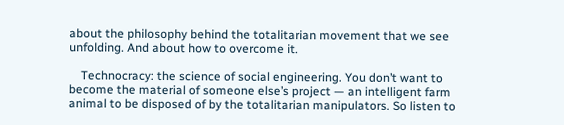about the philosophy behind the totalitarian movement that we see unfolding. And about how to overcome it.

    Technocracy: the science of social engineering. You don’t want to become the material of someone else’s project — an intelligent farm animal to be disposed of by the totalitarian manipulators. So listen to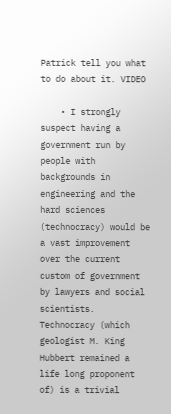Patrick tell you what to do about it. VIDEO

    • I strongly suspect having a government run by people with backgrounds in engineering and the hard sciences (technocracy) would be a vast improvement over the current custom of government by lawyers and social scientists. Technocracy (which geologist M. King Hubbert remained a life long proponent of) is a trivial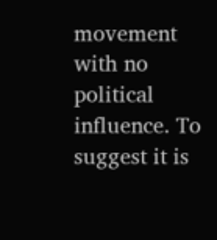movement with no political influence. To suggest it is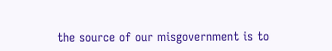the source of our misgovernment is to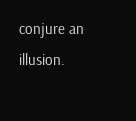conjure an illusion.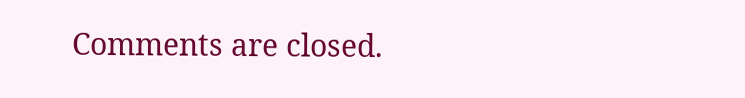Comments are closed.